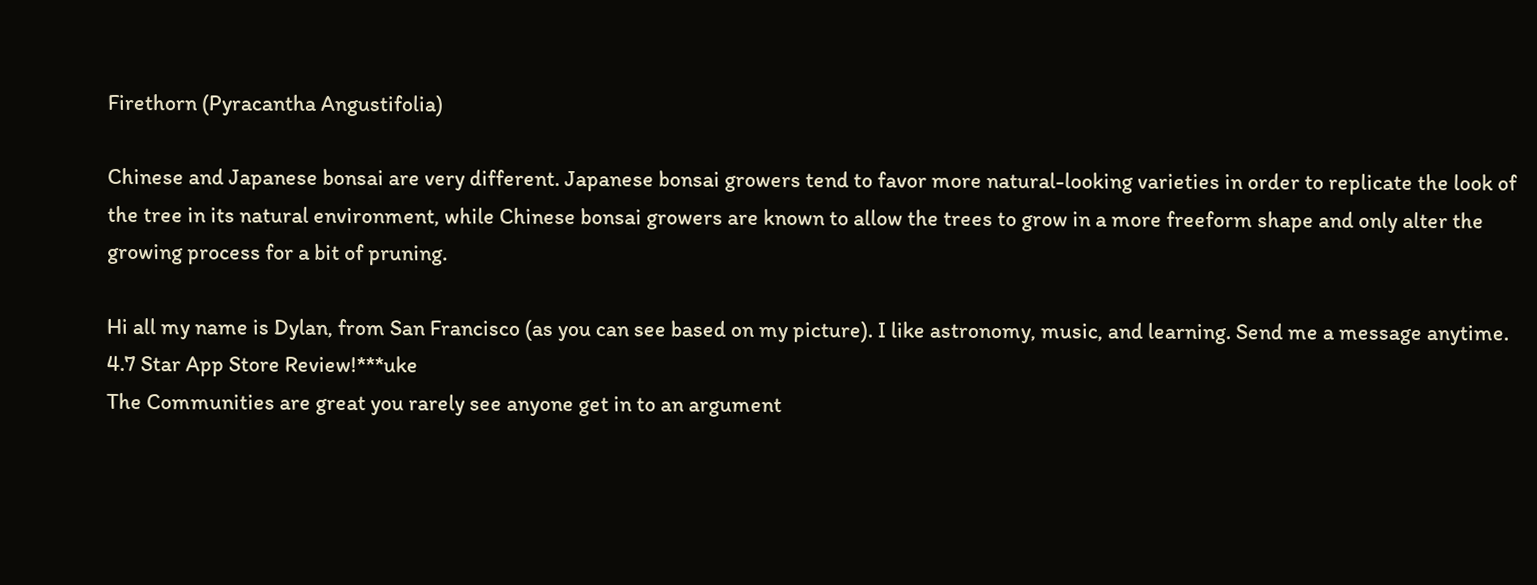Firethorn (Pyracantha Angustifolia)

Chinese and Japanese bonsai are very different. Japanese bonsai growers tend to favor more natural-looking varieties in order to replicate the look of the tree in its natural environment, while Chinese bonsai growers are known to allow the trees to grow in a more freeform shape and only alter the growing process for a bit of pruning.

Hi all my name is Dylan, from San Francisco (as you can see based on my picture). I like astronomy, music, and learning. Send me a message anytime.
4.7 Star App Store Review!***uke
The Communities are great you rarely see anyone get in to an argument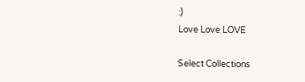:)
Love Love LOVE

Select Collections